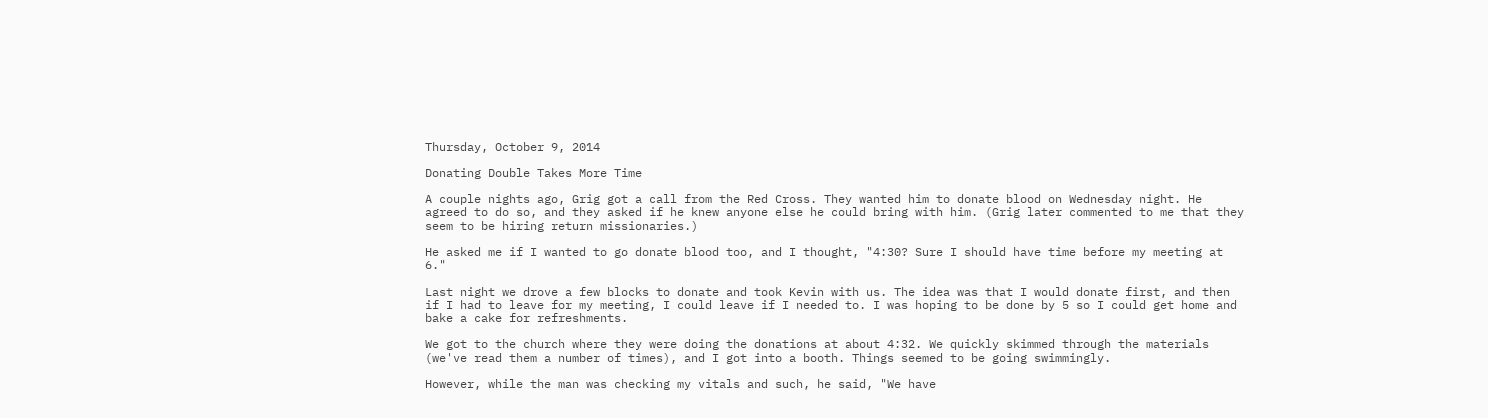Thursday, October 9, 2014

Donating Double Takes More Time

A couple nights ago, Grig got a call from the Red Cross. They wanted him to donate blood on Wednesday night. He agreed to do so, and they asked if he knew anyone else he could bring with him. (Grig later commented to me that they seem to be hiring return missionaries.)

He asked me if I wanted to go donate blood too, and I thought, "4:30? Sure I should have time before my meeting at  6."

Last night we drove a few blocks to donate and took Kevin with us. The idea was that I would donate first, and then if I had to leave for my meeting, I could leave if I needed to. I was hoping to be done by 5 so I could get home and bake a cake for refreshments.

We got to the church where they were doing the donations at about 4:32. We quickly skimmed through the materials (we've read them a number of times), and I got into a booth. Things seemed to be going swimmingly.

However, while the man was checking my vitals and such, he said, "We have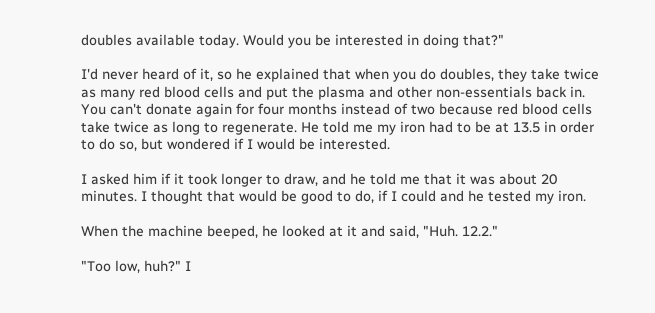doubles available today. Would you be interested in doing that?"

I'd never heard of it, so he explained that when you do doubles, they take twice as many red blood cells and put the plasma and other non-essentials back in. You can't donate again for four months instead of two because red blood cells take twice as long to regenerate. He told me my iron had to be at 13.5 in order to do so, but wondered if I would be interested.

I asked him if it took longer to draw, and he told me that it was about 20 minutes. I thought that would be good to do, if I could and he tested my iron.

When the machine beeped, he looked at it and said, "Huh. 12.2."

"Too low, huh?" I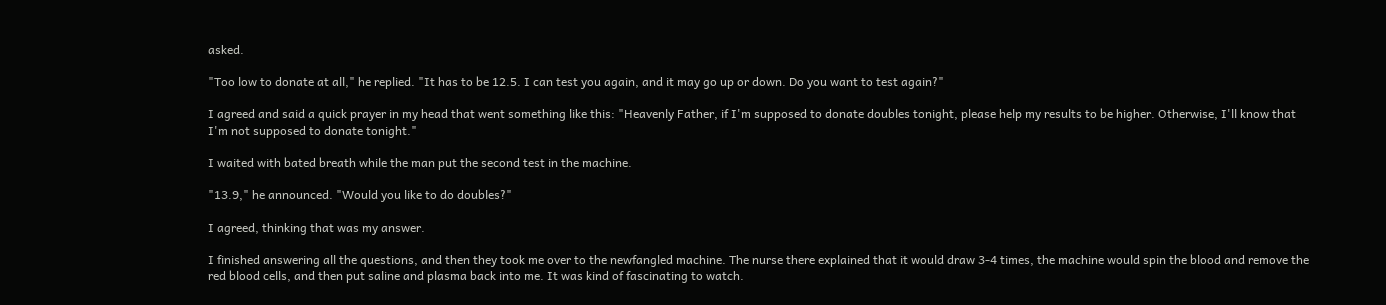asked.

"Too low to donate at all," he replied. "It has to be 12.5. I can test you again, and it may go up or down. Do you want to test again?"

I agreed and said a quick prayer in my head that went something like this: "Heavenly Father, if I'm supposed to donate doubles tonight, please help my results to be higher. Otherwise, I'll know that I'm not supposed to donate tonight."

I waited with bated breath while the man put the second test in the machine.

"13.9," he announced. "Would you like to do doubles?"

I agreed, thinking that was my answer.

I finished answering all the questions, and then they took me over to the newfangled machine. The nurse there explained that it would draw 3-4 times, the machine would spin the blood and remove the red blood cells, and then put saline and plasma back into me. It was kind of fascinating to watch.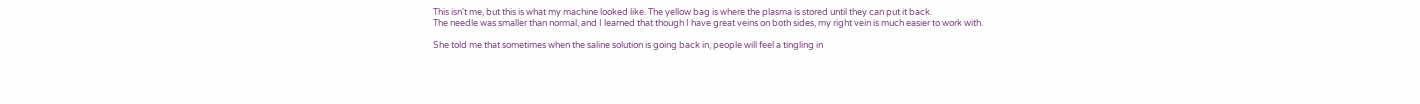This isn't me, but this is what my machine looked like. The yellow bag is where the plasma is stored until they can put it back.
The needle was smaller than normal, and I learned that though I have great veins on both sides, my right vein is much easier to work with.

She told me that sometimes when the saline solution is going back in, people will feel a tingling in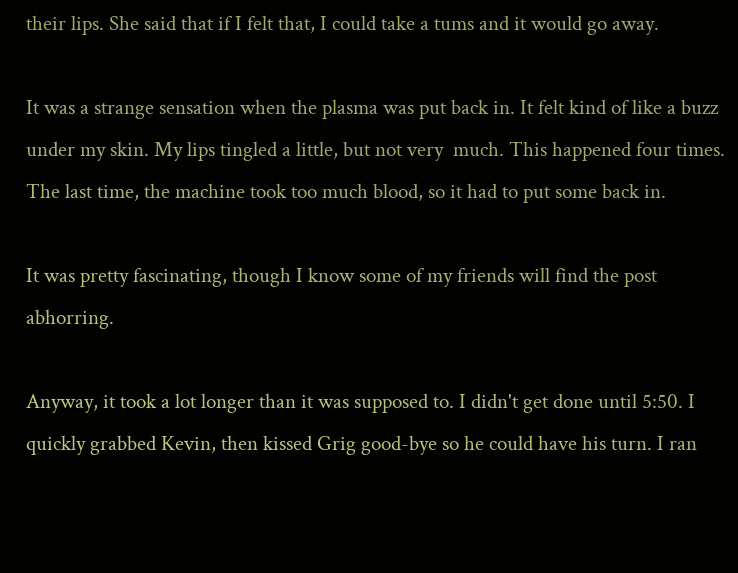their lips. She said that if I felt that, I could take a tums and it would go away.

It was a strange sensation when the plasma was put back in. It felt kind of like a buzz under my skin. My lips tingled a little, but not very  much. This happened four times. The last time, the machine took too much blood, so it had to put some back in.

It was pretty fascinating, though I know some of my friends will find the post abhorring.

Anyway, it took a lot longer than it was supposed to. I didn't get done until 5:50. I quickly grabbed Kevin, then kissed Grig good-bye so he could have his turn. I ran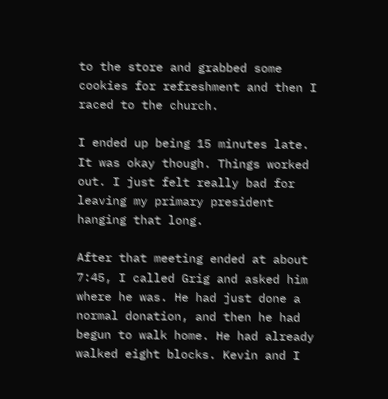to the store and grabbed some cookies for refreshment and then I raced to the church.

I ended up being 15 minutes late. It was okay though. Things worked out. I just felt really bad for leaving my primary president hanging that long.

After that meeting ended at about 7:45, I called Grig and asked him where he was. He had just done a normal donation, and then he had begun to walk home. He had already walked eight blocks. Kevin and I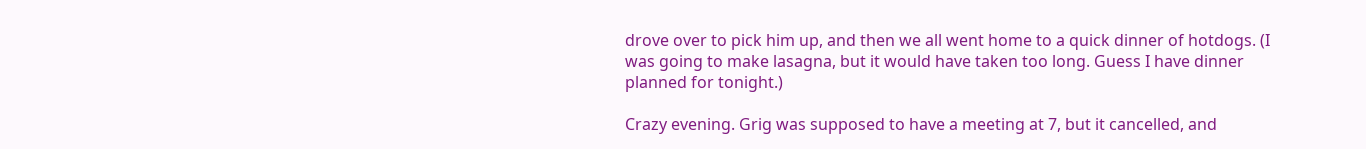drove over to pick him up, and then we all went home to a quick dinner of hotdogs. (I was going to make lasagna, but it would have taken too long. Guess I have dinner planned for tonight.)

Crazy evening. Grig was supposed to have a meeting at 7, but it cancelled, and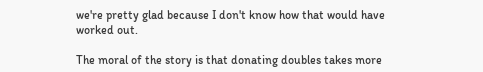we're pretty glad because I don't know how that would have worked out.

The moral of the story is that donating doubles takes more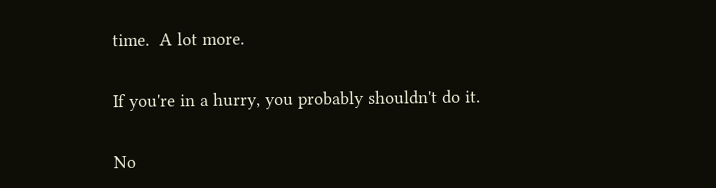time.  A lot more.

If you're in a hurry, you probably shouldn't do it.

No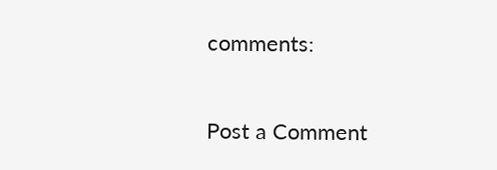comments:

Post a Comment